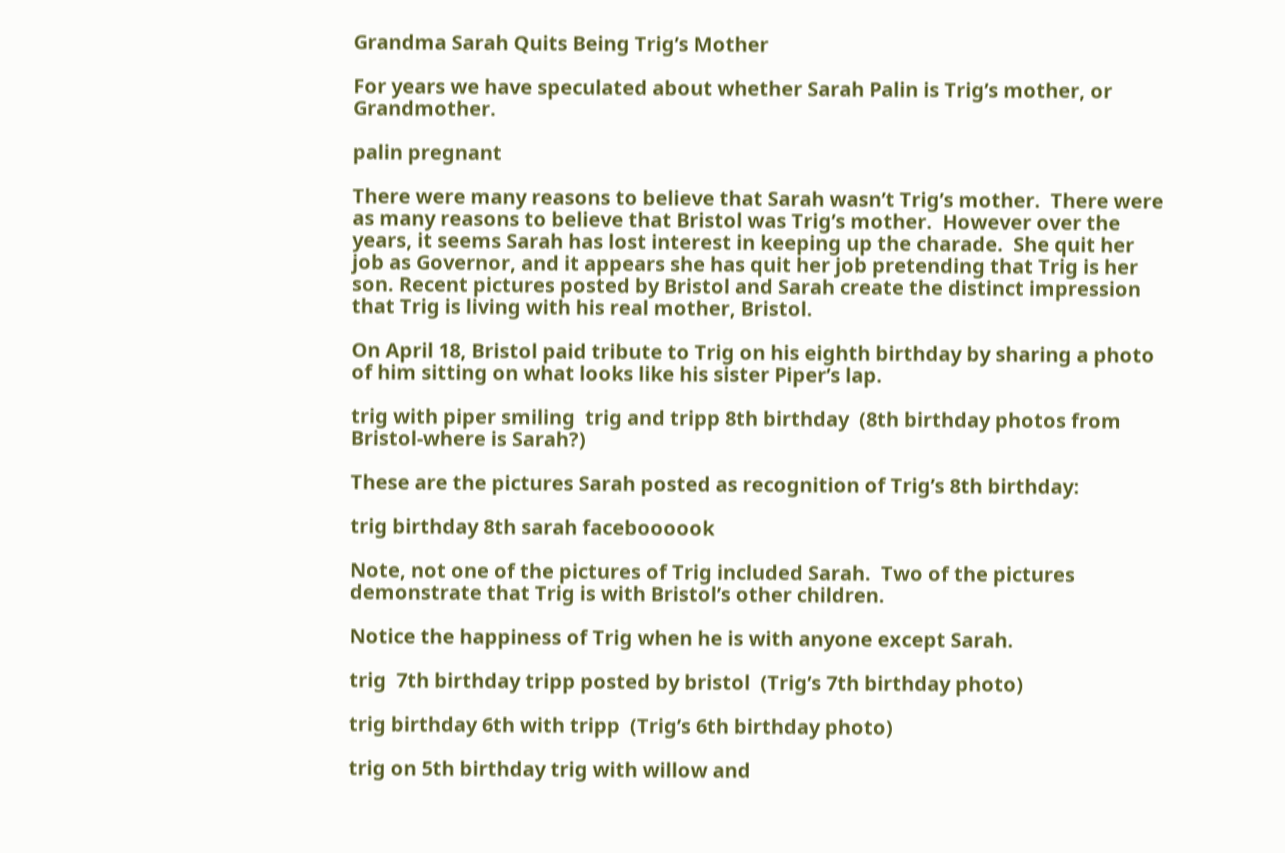Grandma Sarah Quits Being Trig’s Mother

For years we have speculated about whether Sarah Palin is Trig’s mother, or Grandmother.

palin pregnant

There were many reasons to believe that Sarah wasn’t Trig’s mother.  There were as many reasons to believe that Bristol was Trig’s mother.  However over the years, it seems Sarah has lost interest in keeping up the charade.  She quit her job as Governor, and it appears she has quit her job pretending that Trig is her son. Recent pictures posted by Bristol and Sarah create the distinct impression that Trig is living with his real mother, Bristol.

On April 18, Bristol paid tribute to Trig on his eighth birthday by sharing a photo of him sitting on what looks like his sister Piper’s lap.

trig with piper smiling  trig and tripp 8th birthday  (8th birthday photos from Bristol-where is Sarah?)

These are the pictures Sarah posted as recognition of Trig’s 8th birthday:

trig birthday 8th sarah faceboooook

Note, not one of the pictures of Trig included Sarah.  Two of the pictures demonstrate that Trig is with Bristol’s other children.

Notice the happiness of Trig when he is with anyone except Sarah.

trig  7th birthday tripp posted by bristol  (Trig’s 7th birthday photo)

trig birthday 6th with tripp  (Trig’s 6th birthday photo)

trig on 5th birthday trig with willow and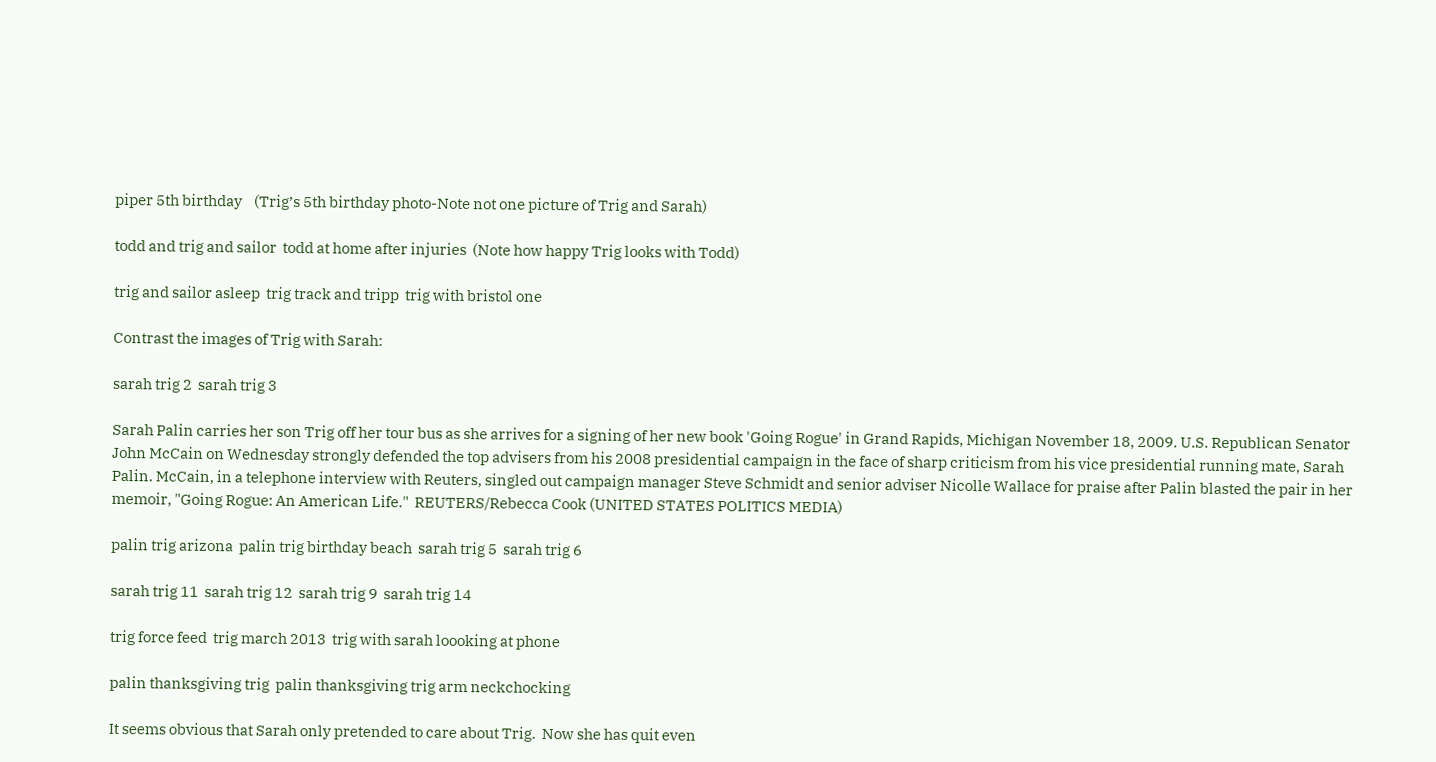piper 5th birthday    (Trig’s 5th birthday photo-Note not one picture of Trig and Sarah)

todd and trig and sailor  todd at home after injuries  (Note how happy Trig looks with Todd)

trig and sailor asleep  trig track and tripp  trig with bristol one

Contrast the images of Trig with Sarah:

sarah trig 2  sarah trig 3

Sarah Palin carries her son Trig off her tour bus as she arrives for a signing of her new book 'Going Rogue' in Grand Rapids, Michigan November 18, 2009. U.S. Republican Senator John McCain on Wednesday strongly defended the top advisers from his 2008 presidential campaign in the face of sharp criticism from his vice presidential running mate, Sarah Palin. McCain, in a telephone interview with Reuters, singled out campaign manager Steve Schmidt and senior adviser Nicolle Wallace for praise after Palin blasted the pair in her memoir, "Going Rogue: An American Life."  REUTERS/Rebecca Cook (UNITED STATES POLITICS MEDIA)

palin trig arizona  palin trig birthday beach  sarah trig 5  sarah trig 6

sarah trig 11  sarah trig 12  sarah trig 9  sarah trig 14

trig force feed  trig march 2013  trig with sarah loooking at phone

palin thanksgiving trig  palin thanksgiving trig arm neckchocking

It seems obvious that Sarah only pretended to care about Trig.  Now she has quit even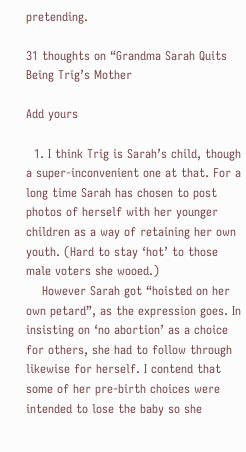pretending.

31 thoughts on “Grandma Sarah Quits Being Trig’s Mother

Add yours

  1. I think Trig is Sarah’s child, though a super-inconvenient one at that. For a long time Sarah has chosen to post photos of herself with her younger children as a way of retaining her own youth. (Hard to stay ‘hot’ to those male voters she wooed.)
    However Sarah got “hoisted on her own petard”, as the expression goes. In insisting on ‘no abortion’ as a choice for others, she had to follow through likewise for herself. I contend that some of her pre-birth choices were intended to lose the baby so she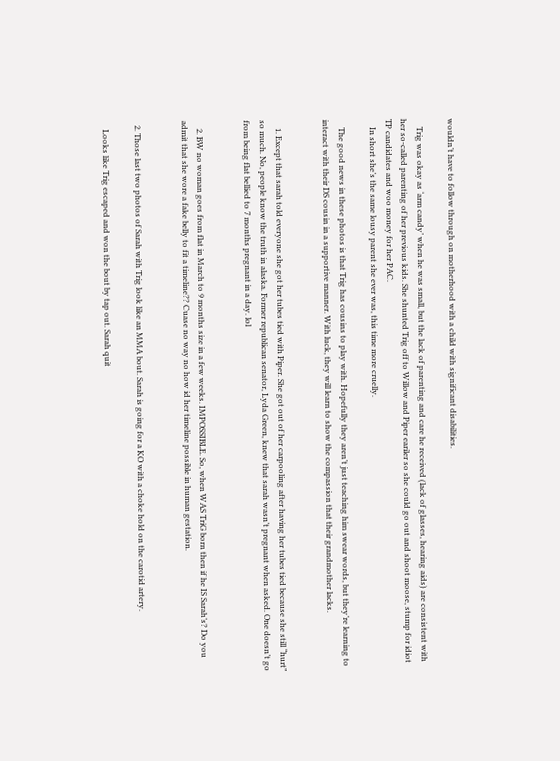wouldn’t have to follow through on motherhood with a child with significant disabilities.

    Trig was okay as ‘arm candy’ when he was small, but the lack of parenting and care he received (lack of glasses, hearing aids) are consistent with her so-called parenting of her previous kids. She shunted Trig off to Willow and Piper eariler so she could go out and shoot moose, stump for idiot TP candidates and woo money for her PAC.
    In short she’s the same lousy parent she ever was, this time more cruelly.

    The good news in these photos is that Trig has cousins to play with. Hopefully they aren’t just teaching him swear words, but they’re learning to interact with their DS cousin in a supportive manner. With luck, they will learn to show the compassion that their grandmother lacks.


    1. Except that sarah told everyone she got her tubes tied with Piper. She got out of her carpooling after having her tubes tied because she still “hurt” so much. No, people know the truth in alaska. Former republican senator, Lyda Green, knew that sarah wasn’t pregnant when asked. One doesn’t go from being flat bellied to 7 months pregnant in a day. lol


    2. BW no woman goes from flat in March to 9 months size in a few weeks. IMPOSSIBLE. So, when WAS TriG born then if he IS Sarah’s? Do you admit that she wore a fake belly to fit a timeline?? Cuase no way no how id her timeline possible in human gestation.


  2. Those last two photos of Sarah with Trig look like an MMA bout. Sarah is going for a KO with a choke hold on the carotid artery.

    Looks like Trig escaped and won the bout by tap out. Sarah quit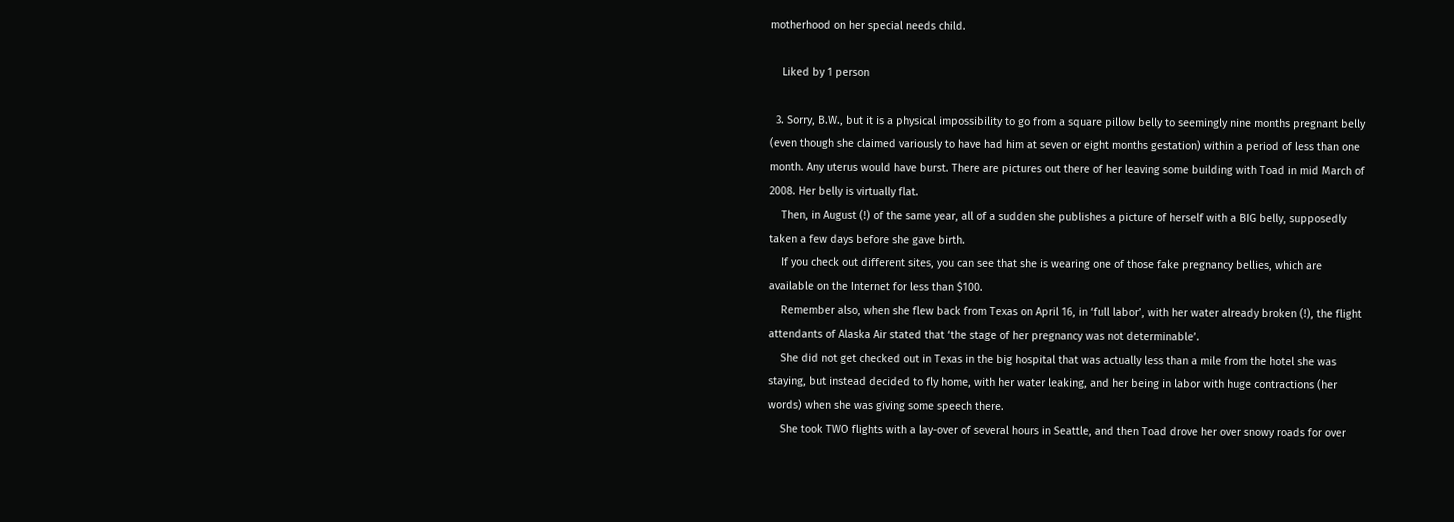motherhood on her special needs child.

    Liked by 1 person

  3. Sorry, B.W., but it is a physical impossibility to go from a square pillow belly to seemingly nine months pregnant belly (even though she claimed variously to have had him at seven or eight months gestation) within a period of less than one month. Any uterus would have burst. There are pictures out there of her leaving some building with Toad in mid March of 2008. Her belly is virtually flat.
    Then, in August (!) of the same year, all of a sudden she publishes a picture of herself with a BIG belly, supposedly taken a few days before she gave birth.
    If you check out different sites, you can see that she is wearing one of those fake pregnancy bellies, which are available on the Internet for less than $100.
    Remember also, when she flew back from Texas on April 16, in ‘full labor’, with her water already broken (!), the flight attendants of Alaska Air stated that ‘the stage of her pregnancy was not determinable’.
    She did not get checked out in Texas in the big hospital that was actually less than a mile from the hotel she was staying, but instead decided to fly home, with her water leaking, and her being in labor with huge contractions (her words) when she was giving some speech there.
    She took TWO flights with a lay-over of several hours in Seattle, and then Toad drove her over snowy roads for over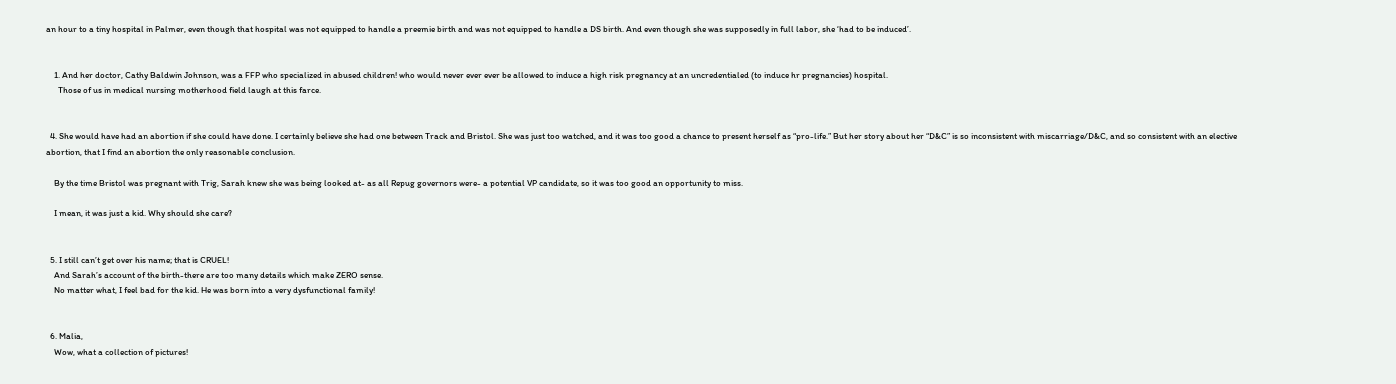an hour to a tiny hospital in Palmer, even though that hospital was not equipped to handle a preemie birth and was not equipped to handle a DS birth. And even though she was supposedly in full labor, she ‘had to be induced’.


    1. And her doctor, Cathy Baldwin Johnson, was a FFP who specialized in abused children! who would never ever ever be allowed to induce a high risk pregnancy at an uncredentialed (to induce hr pregnancies) hospital.
      Those of us in medical nursing motherhood field laugh at this farce.


  4. She would have had an abortion if she could have done. I certainly believe she had one between Track and Bristol. She was just too watched, and it was too good a chance to present herself as “pro-life.” But her story about her “D&C” is so inconsistent with miscarriage/D&C, and so consistent with an elective abortion, that I find an abortion the only reasonable conclusion.

    By the time Bristol was pregnant with Trig, Sarah knew she was being looked at- as all Repug governors were- a potential VP candidate, so it was too good an opportunity to miss.

    I mean, it was just a kid. Why should she care?


  5. I still can’t get over his name; that is CRUEL!
    And Sarah’s account of the birth-there are too many details which make ZERO sense.
    No matter what, I feel bad for the kid. He was born into a very dysfunctional family!


  6. Malia,
    Wow, what a collection of pictures!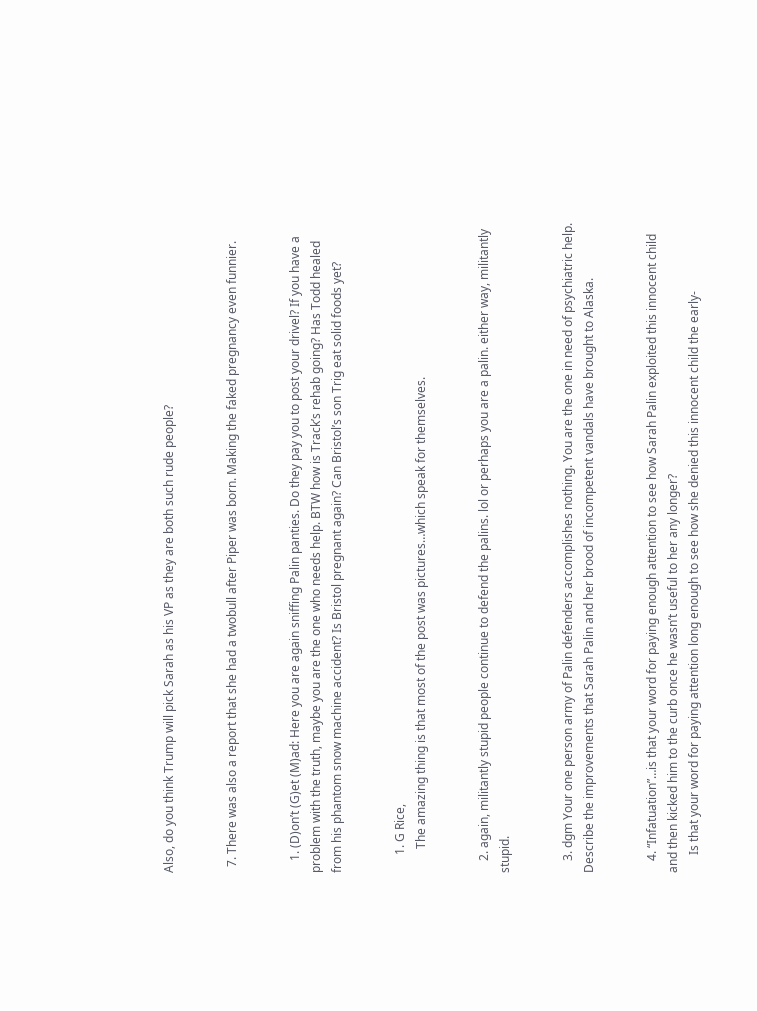Also, do you think Trump will pick Sarah as his VP as they are both such rude people?


  7. There was also a report that she had a twobull after Piper was born. Making the faked pregnancy even funnier.


    1. (D)on’t (G)et (M)ad: Here you are again sniffing Palin panties. Do they pay you to post your drivel? If you have a problem with the truth, maybe you are the one who needs help. BTW how is Track’s rehab going? Has Todd healed from his phantom snow machine accident? Is Bristol pregnant again? Can Bristol’s son Trig eat solid foods yet?


      1. G Rice,
        The amazing thing is that most of the post was pictures…which speak for themselves.


    2. again, militantly stupid people continue to defend the palins. lol or perhaps you are a palin. either way, militantly stupid.


    3. dgm Your one person army of Palin defenders accomplishes nothing. You are the one in need of psychiatric help. Describe the improvements that Sarah Palin and her brood of incompetent vandals have brought to Alaska.


    4. “Infatuation”…is that your word for paying enough attention to see how Sarah Palin exploited this innocent child and then kicked him to the curb once he wasn’t useful to her any longer?
      Is that your word for paying attention long enough to see how she denied this innocent child the early-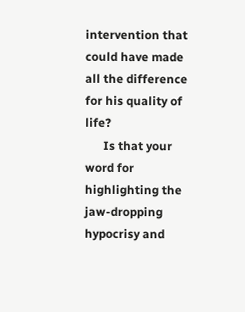intervention that could have made all the difference for his quality of life?
      Is that your word for highlighting the jaw-dropping hypocrisy and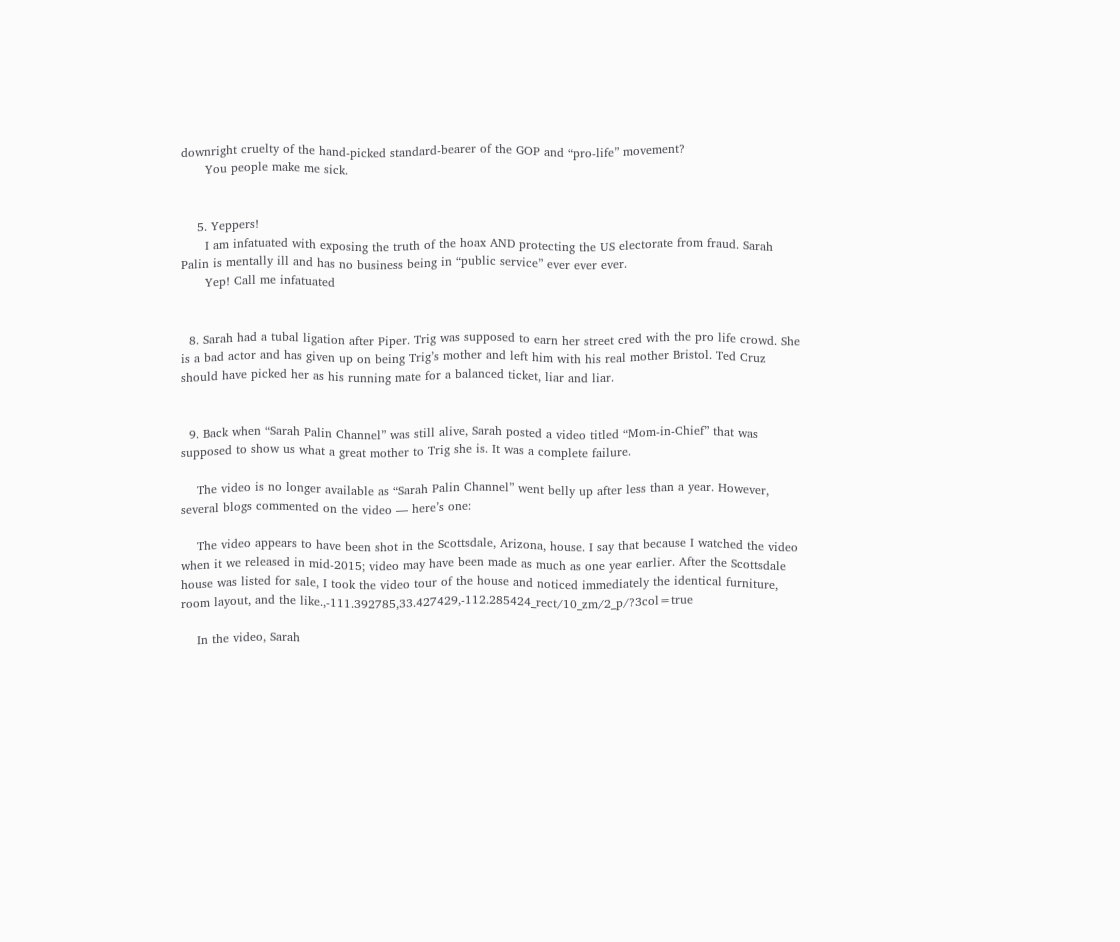downright cruelty of the hand-picked standard-bearer of the GOP and “pro-life” movement?
      You people make me sick.


    5. Yeppers!
      I am infatuated with exposing the truth of the hoax AND protecting the US electorate from fraud. Sarah Palin is mentally ill and has no business being in “public service” ever ever ever.
      Yep! Call me infatuated


  8. Sarah had a tubal ligation after Piper. Trig was supposed to earn her street cred with the pro life crowd. She is a bad actor and has given up on being Trig’s mother and left him with his real mother Bristol. Ted Cruz should have picked her as his running mate for a balanced ticket, liar and liar.


  9. Back when “Sarah Palin Channel” was still alive, Sarah posted a video titled “Mom-in-Chief” that was supposed to show us what a great mother to Trig she is. It was a complete failure.

    The video is no longer available as “Sarah Palin Channel” went belly up after less than a year. However, several blogs commented on the video — here’s one:

    The video appears to have been shot in the Scottsdale, Arizona, house. I say that because I watched the video when it we released in mid-2015; video may have been made as much as one year earlier. After the Scottsdale house was listed for sale, I took the video tour of the house and noticed immediately the identical furniture, room layout, and the like.,-111.392785,33.427429,-112.285424_rect/10_zm/2_p/?3col=true

    In the video, Sarah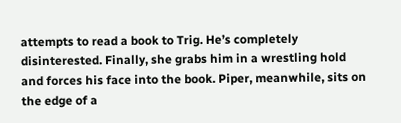attempts to read a book to Trig. He’s completely disinterested. Finally, she grabs him in a wrestling hold and forces his face into the book. Piper, meanwhile, sits on the edge of a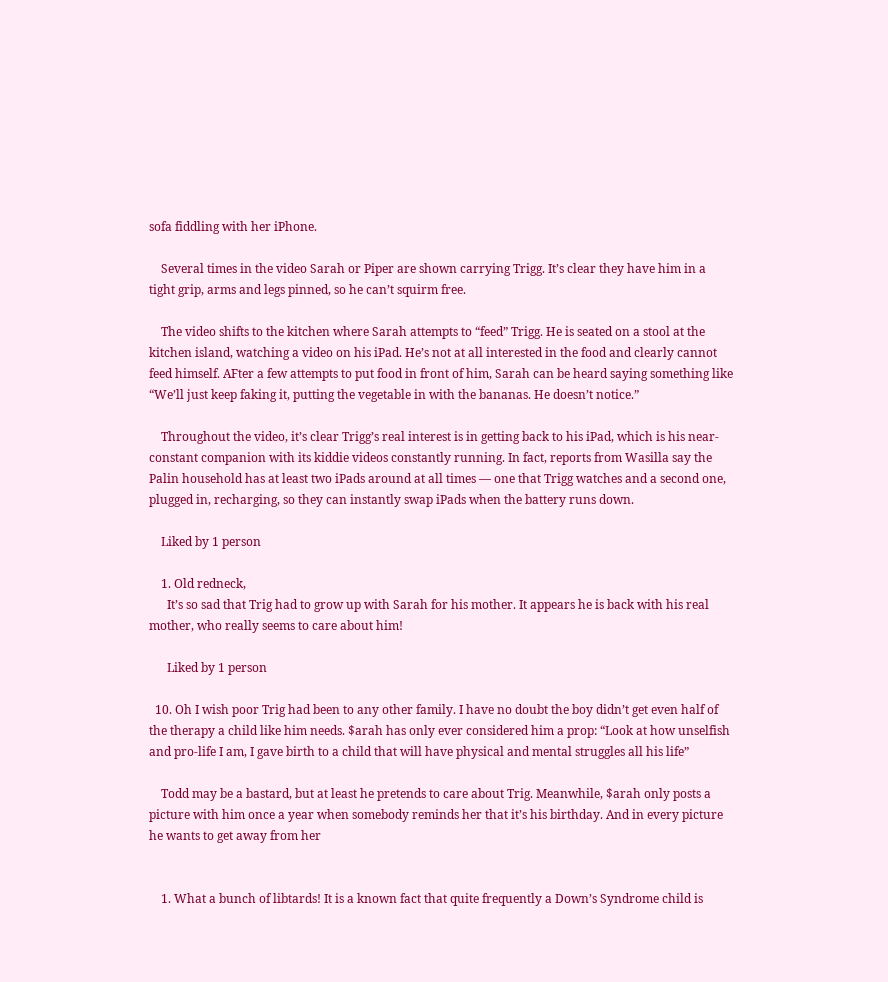sofa fiddling with her iPhone.

    Several times in the video Sarah or Piper are shown carrying Trigg. It’s clear they have him in a tight grip, arms and legs pinned, so he can’t squirm free.

    The video shifts to the kitchen where Sarah attempts to “feed” Trigg. He is seated on a stool at the kitchen island, watching a video on his iPad. He’s not at all interested in the food and clearly cannot feed himself. AFter a few attempts to put food in front of him, Sarah can be heard saying something like “We’ll just keep faking it, putting the vegetable in with the bananas. He doesn’t notice.”

    Throughout the video, it’s clear Trigg’s real interest is in getting back to his iPad, which is his near-constant companion with its kiddie videos constantly running. In fact, reports from Wasilla say the Palin household has at least two iPads around at all times — one that Trigg watches and a second one, plugged in, recharging, so they can instantly swap iPads when the battery runs down.

    Liked by 1 person

    1. Old redneck,
      It’s so sad that Trig had to grow up with Sarah for his mother. It appears he is back with his real mother, who really seems to care about him!

      Liked by 1 person

  10. Oh I wish poor Trig had been to any other family. I have no doubt the boy didn’t get even half of the therapy a child like him needs. $arah has only ever considered him a prop: “Look at how unselfish and pro-life I am, I gave birth to a child that will have physical and mental struggles all his life”

    Todd may be a bastard, but at least he pretends to care about Trig. Meanwhile, $arah only posts a picture with him once a year when somebody reminds her that it’s his birthday. And in every picture he wants to get away from her


    1. What a bunch of libtards! It is a known fact that quite frequently a Down’s Syndrome child is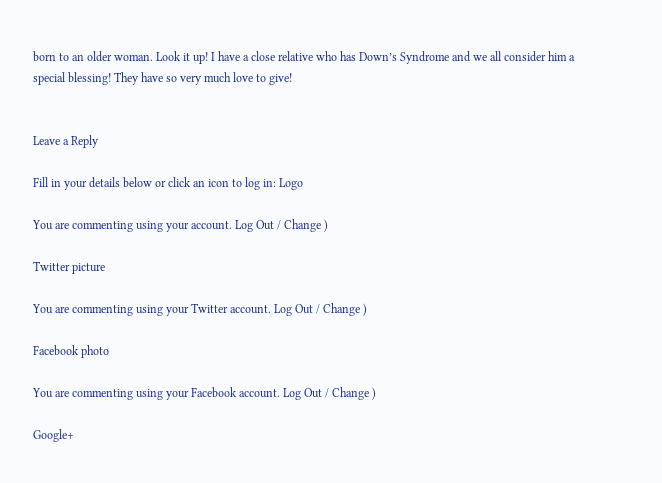born to an older woman. Look it up! I have a close relative who has Down’s Syndrome and we all consider him a special blessing! They have so very much love to give!


Leave a Reply

Fill in your details below or click an icon to log in: Logo

You are commenting using your account. Log Out / Change )

Twitter picture

You are commenting using your Twitter account. Log Out / Change )

Facebook photo

You are commenting using your Facebook account. Log Out / Change )

Google+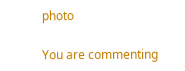photo

You are commenting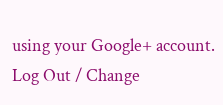using your Google+ account. Log Out / Change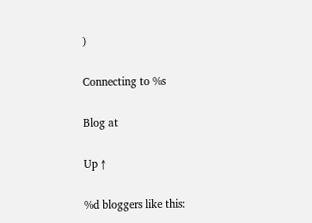)

Connecting to %s

Blog at

Up ↑

%d bloggers like this: